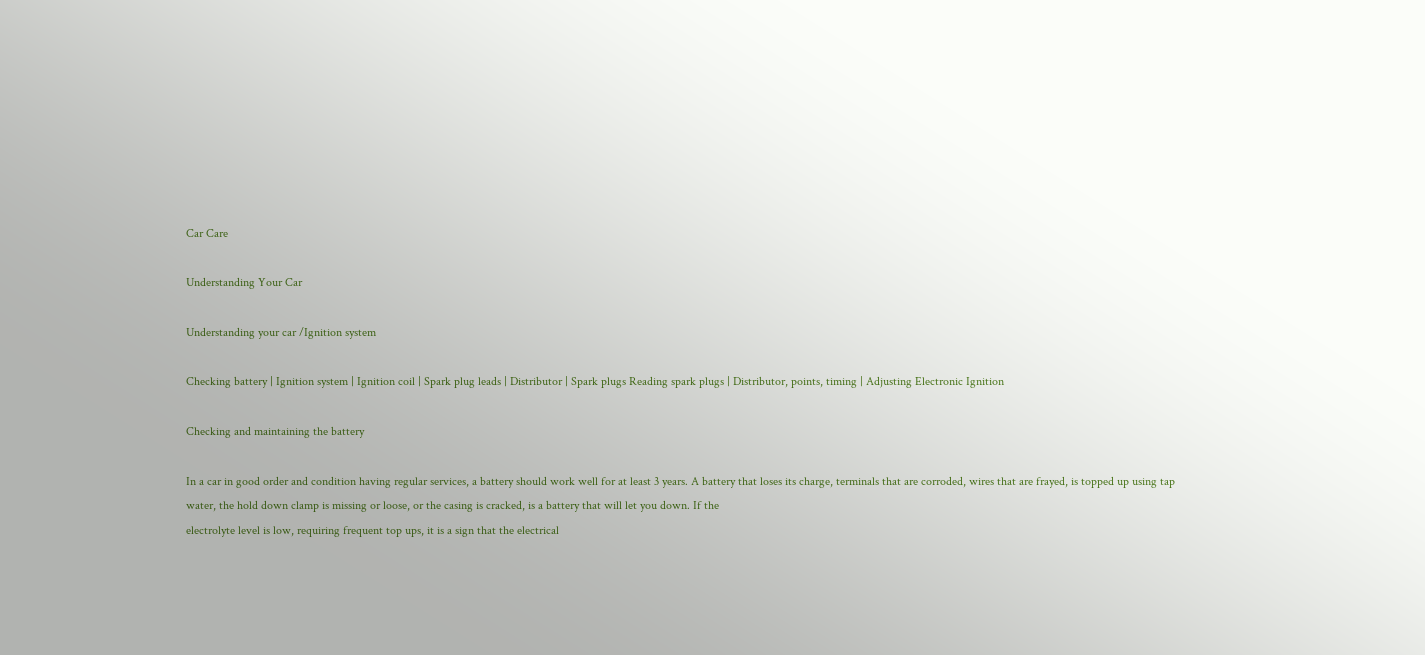Car Care

Understanding Your Car

Understanding your car /Ignition system

Checking battery | Ignition system | Ignition coil | Spark plug leads | Distributor | Spark plugs Reading spark plugs | Distributor, points, timing | Adjusting Electronic Ignition

Checking and maintaining the battery

In a car in good order and condition having regular services, a battery should work well for at least 3 years. A battery that loses its charge, terminals that are corroded, wires that are frayed, is topped up using tap water, the hold down clamp is missing or loose, or the casing is cracked, is a battery that will let you down. If the
electrolyte level is low, requiring frequent top ups, it is a sign that the electrical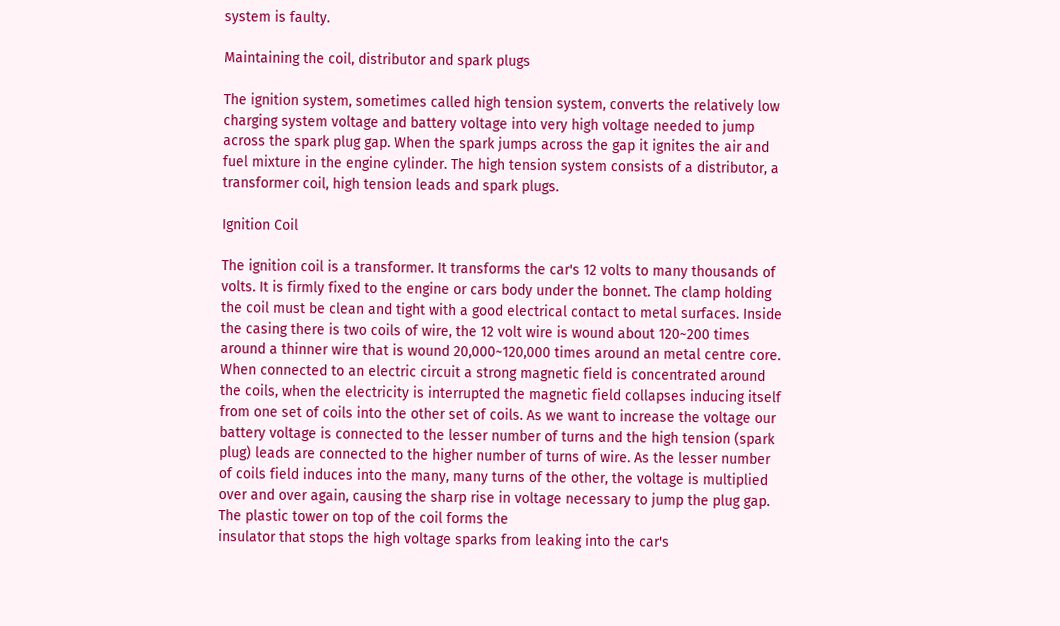system is faulty.

Maintaining the coil, distributor and spark plugs

The ignition system, sometimes called high tension system, converts the relatively low charging system voltage and battery voltage into very high voltage needed to jump across the spark plug gap. When the spark jumps across the gap it ignites the air and fuel mixture in the engine cylinder. The high tension system consists of a distributor, a transformer coil, high tension leads and spark plugs.

Ignition Coil

The ignition coil is a transformer. It transforms the car's 12 volts to many thousands of volts. It is firmly fixed to the engine or cars body under the bonnet. The clamp holding the coil must be clean and tight with a good electrical contact to metal surfaces. Inside the casing there is two coils of wire, the 12 volt wire is wound about 120~200 times around a thinner wire that is wound 20,000~120,000 times around an metal centre core. When connected to an electric circuit a strong magnetic field is concentrated around the coils, when the electricity is interrupted the magnetic field collapses inducing itself from one set of coils into the other set of coils. As we want to increase the voltage our battery voltage is connected to the lesser number of turns and the high tension (spark plug) leads are connected to the higher number of turns of wire. As the lesser number of coils field induces into the many, many turns of the other, the voltage is multiplied over and over again, causing the sharp rise in voltage necessary to jump the plug gap. The plastic tower on top of the coil forms the
insulator that stops the high voltage sparks from leaking into the car's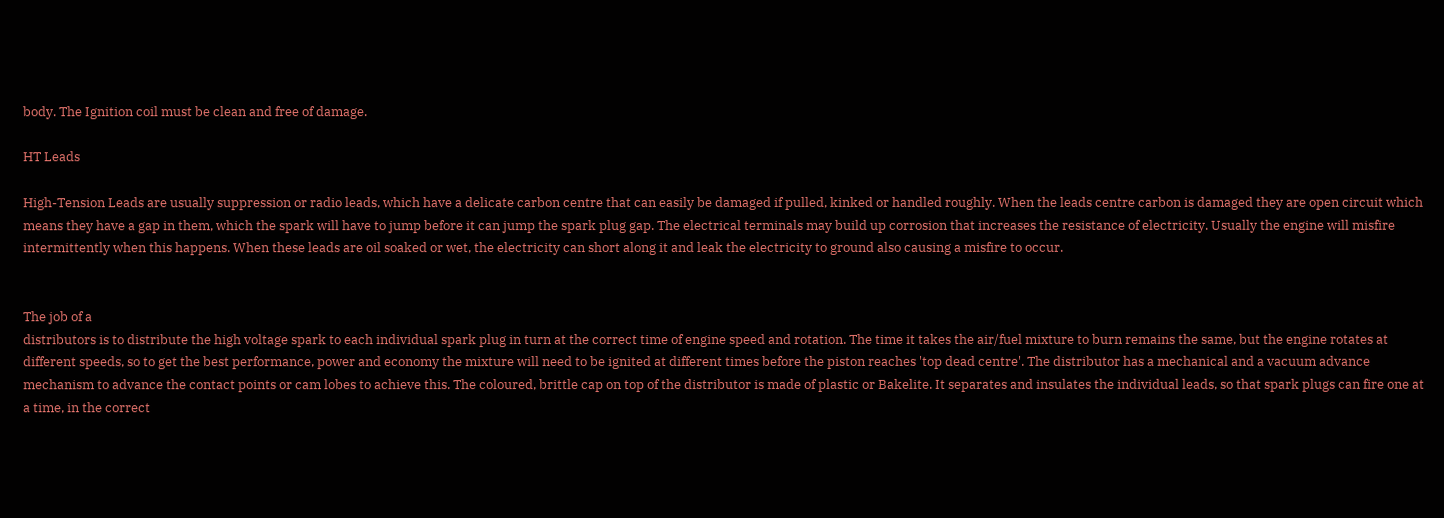body. The Ignition coil must be clean and free of damage.

HT Leads

High-Tension Leads are usually suppression or radio leads, which have a delicate carbon centre that can easily be damaged if pulled, kinked or handled roughly. When the leads centre carbon is damaged they are open circuit which means they have a gap in them, which the spark will have to jump before it can jump the spark plug gap. The electrical terminals may build up corrosion that increases the resistance of electricity. Usually the engine will misfire intermittently when this happens. When these leads are oil soaked or wet, the electricity can short along it and leak the electricity to ground also causing a misfire to occur.


The job of a
distributors is to distribute the high voltage spark to each individual spark plug in turn at the correct time of engine speed and rotation. The time it takes the air/fuel mixture to burn remains the same, but the engine rotates at different speeds, so to get the best performance, power and economy the mixture will need to be ignited at different times before the piston reaches 'top dead centre'. The distributor has a mechanical and a vacuum advance mechanism to advance the contact points or cam lobes to achieve this. The coloured, brittle cap on top of the distributor is made of plastic or Bakelite. It separates and insulates the individual leads, so that spark plugs can fire one at a time, in the correct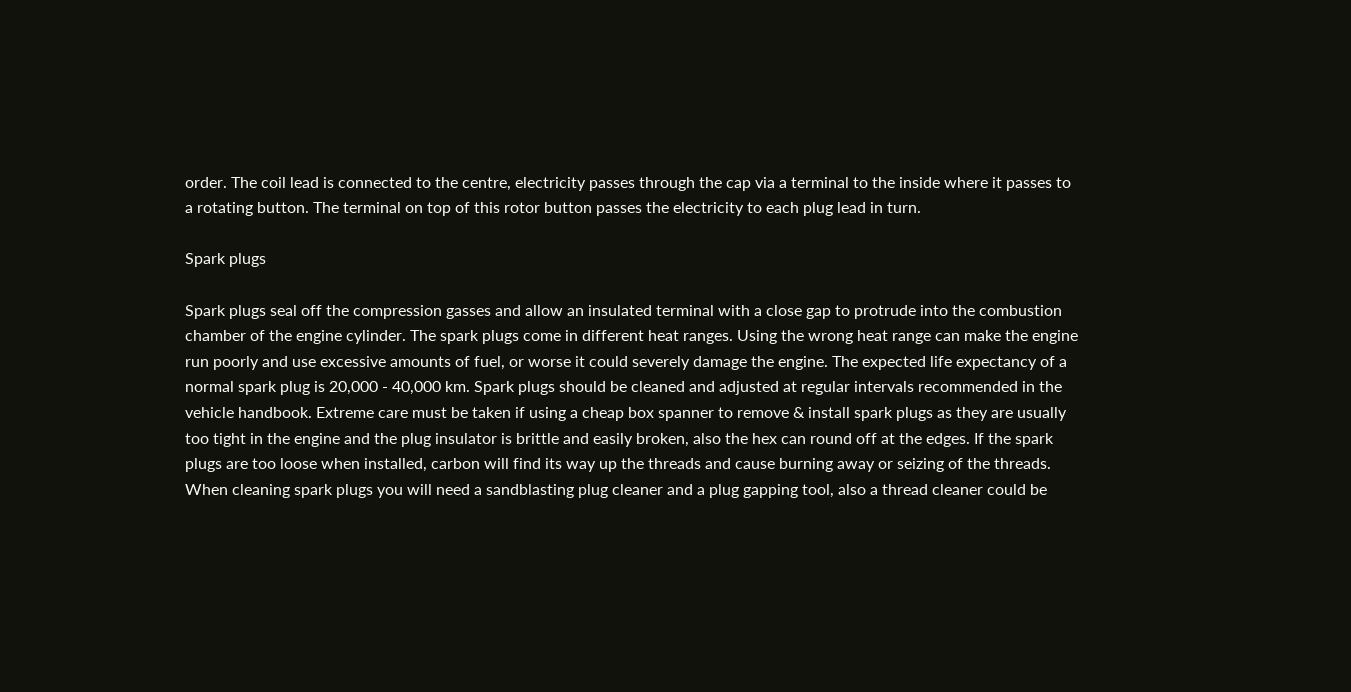order. The coil lead is connected to the centre, electricity passes through the cap via a terminal to the inside where it passes to a rotating button. The terminal on top of this rotor button passes the electricity to each plug lead in turn.

Spark plugs

Spark plugs seal off the compression gasses and allow an insulated terminal with a close gap to protrude into the combustion chamber of the engine cylinder. The spark plugs come in different heat ranges. Using the wrong heat range can make the engine run poorly and use excessive amounts of fuel, or worse it could severely damage the engine. The expected life expectancy of a normal spark plug is 20,000 - 40,000 km. Spark plugs should be cleaned and adjusted at regular intervals recommended in the vehicle handbook. Extreme care must be taken if using a cheap box spanner to remove & install spark plugs as they are usually too tight in the engine and the plug insulator is brittle and easily broken, also the hex can round off at the edges. If the spark plugs are too loose when installed, carbon will find its way up the threads and cause burning away or seizing of the threads. When cleaning spark plugs you will need a sandblasting plug cleaner and a plug gapping tool, also a thread cleaner could be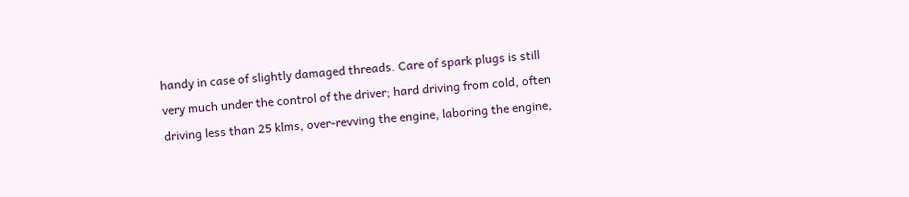handy in case of slightly damaged threads. Care of spark plugs is still very much under the control of the driver; hard driving from cold, often driving less than 25 klms, over-revving the engine, laboring the engine,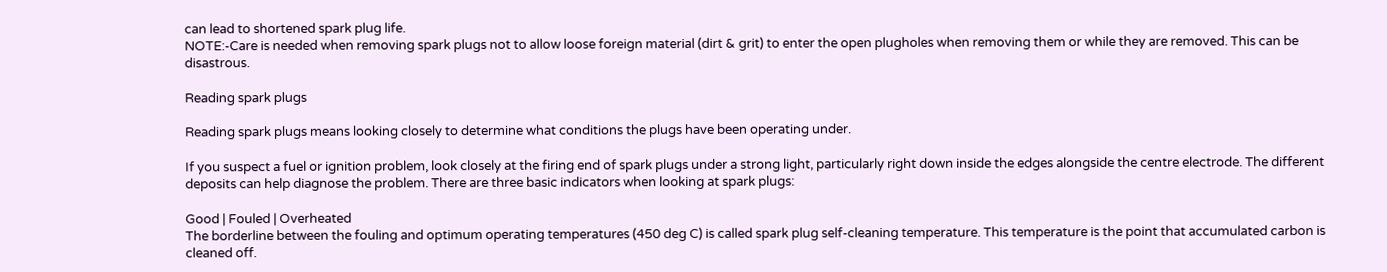can lead to shortened spark plug life.
NOTE:-Care is needed when removing spark plugs not to allow loose foreign material (dirt & grit) to enter the open plugholes when removing them or while they are removed. This can be disastrous.

Reading spark plugs

Reading spark plugs means looking closely to determine what conditions the plugs have been operating under.

If you suspect a fuel or ignition problem, look closely at the firing end of spark plugs under a strong light, particularly right down inside the edges alongside the centre electrode. The different deposits can help diagnose the problem. There are three basic indicators when looking at spark plugs:

Good | Fouled | Overheated
The borderline between the fouling and optimum operating temperatures (450 deg C) is called spark plug self-cleaning temperature. This temperature is the point that accumulated carbon is cleaned off.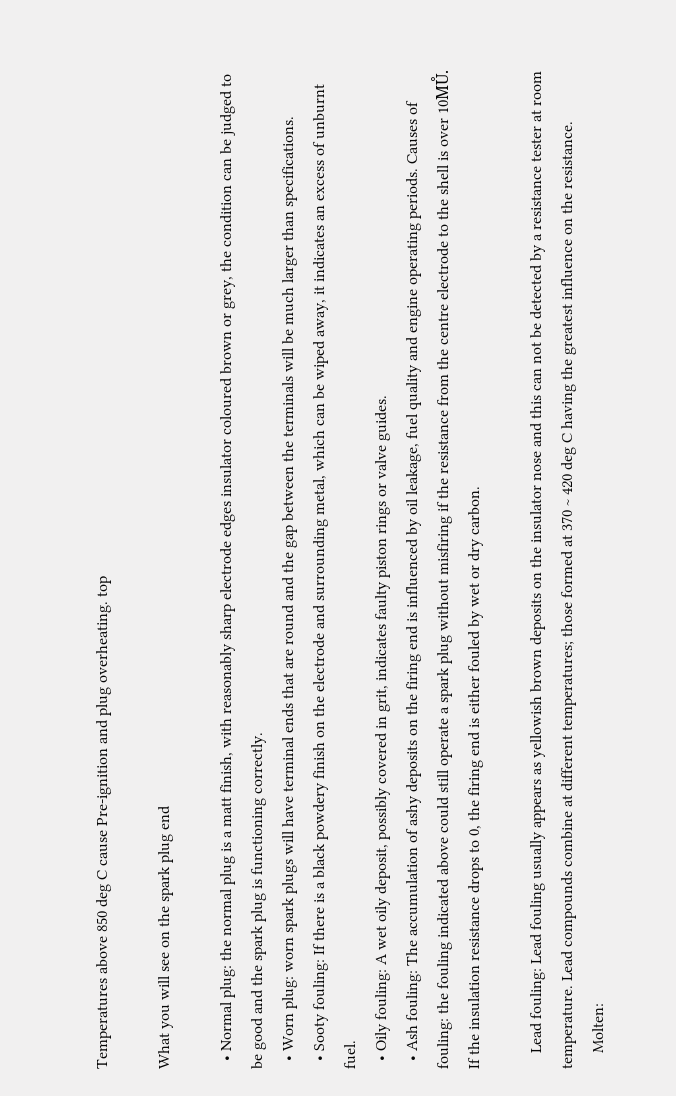Temperatures above 850 deg C cause Pre-ignition and plug overheating. top

What you will see on the spark plug end

  • Normal plug: the normal plug is a matt finish, with reasonably sharp electrode edges insulator coloured brown or grey, the condition can be judged to be good and the spark plug is functioning correctly.
  • Worn plug: worn spark plugs will have terminal ends that are round and the gap between the terminals will be much larger than specifications.
  • Sooty fouling: If there is a black powdery finish on the electrode and surrounding metal, which can be wiped away, it indicates an excess of unburnt fuel.
  • Oily fouling: A wet oily deposit, possibly covered in grit, indicates faulty piston rings or valve guides.
  • Ash fouling: The accumulation of ashy deposits on the firing end is influenced by oil leakage, fuel quality and engine operating periods. Causes of fouling: the fouling indicated above could still operate a spark plug without misfiring if the resistance from the centre electrode to the shell is over 10MŮ. If the insulation resistance drops to 0, the firing end is either fouled by wet or dry carbon.

    Lead fouling: Lead fouling usually appears as yellowish brown deposits on the insulator nose and this can not be detected by a resistance tester at room temperature. Lead compounds combine at different temperatures; those formed at 370 ~ 420 deg C having the greatest influence on the resistance.
    Molten: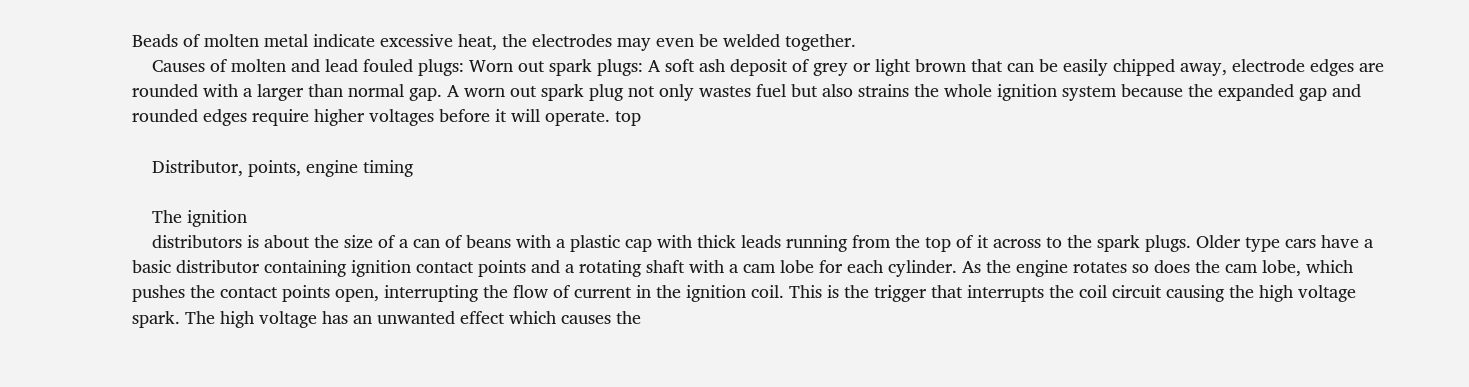Beads of molten metal indicate excessive heat, the electrodes may even be welded together.
    Causes of molten and lead fouled plugs: Worn out spark plugs: A soft ash deposit of grey or light brown that can be easily chipped away, electrode edges are rounded with a larger than normal gap. A worn out spark plug not only wastes fuel but also strains the whole ignition system because the expanded gap and rounded edges require higher voltages before it will operate. top

    Distributor, points, engine timing

    The ignition
    distributors is about the size of a can of beans with a plastic cap with thick leads running from the top of it across to the spark plugs. Older type cars have a basic distributor containing ignition contact points and a rotating shaft with a cam lobe for each cylinder. As the engine rotates so does the cam lobe, which pushes the contact points open, interrupting the flow of current in the ignition coil. This is the trigger that interrupts the coil circuit causing the high voltage spark. The high voltage has an unwanted effect which causes the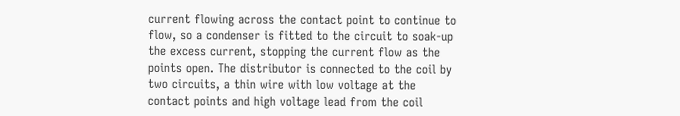current flowing across the contact point to continue to flow, so a condenser is fitted to the circuit to soak-up the excess current, stopping the current flow as the points open. The distributor is connected to the coil by two circuits, a thin wire with low voltage at the contact points and high voltage lead from the coil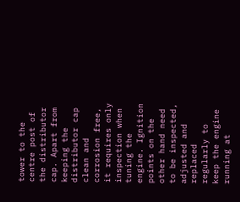tower to the centre post of the distributor cap. Apart from keeping the distributor cap clean and corrosion free, it requires only inspection when tuning the engine. Ignition points on the other hand need to be inspected, adjusted and replaced regularly to keep the engine running at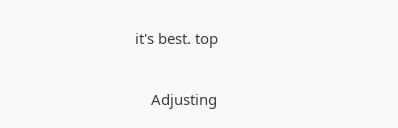it's best. top

    Adjusting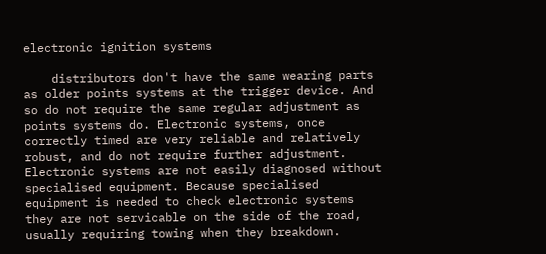electronic ignition systems

    distributors don't have the same wearing parts as older points systems at the trigger device. And so do not require the same regular adjustment as points systems do. Electronic systems, once correctly timed are very reliable and relatively robust, and do not require further adjustment. Electronic systems are not easily diagnosed without specialised equipment. Because specialised equipment is needed to check electronic systems they are not servicable on the side of the road, usually requiring towing when they breakdown.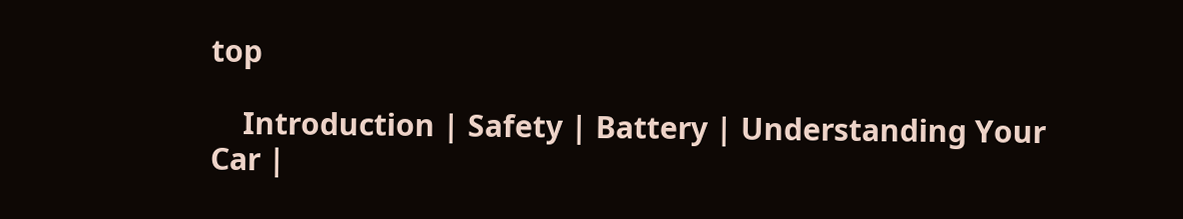top

    Introduction | Safety | Battery | Understanding Your Car |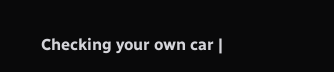Checking your own car |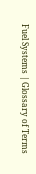Fuel Systems | Glossary of Terms